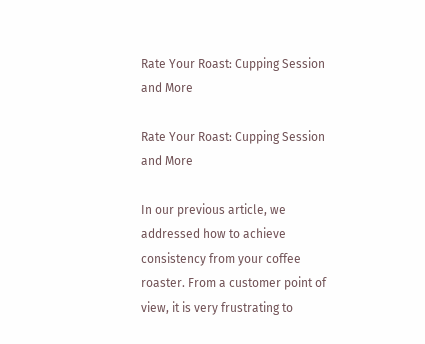Rate Your Roast: Cupping Session and More

Rate Your Roast: Cupping Session and More

In our previous article, we addressed how to achieve consistency from your coffee roaster. From a customer point of view, it is very frustrating to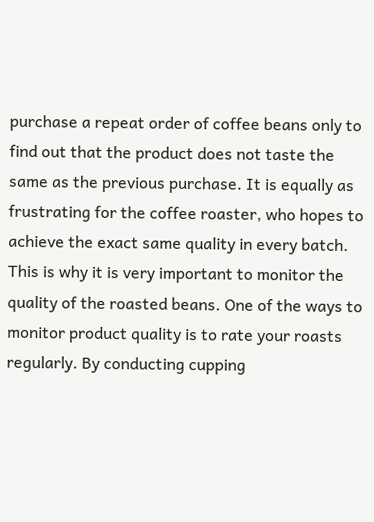purchase a repeat order of coffee beans only to find out that the product does not taste the same as the previous purchase. It is equally as frustrating for the coffee roaster, who hopes to achieve the exact same quality in every batch. This is why it is very important to monitor the quality of the roasted beans. One of the ways to monitor product quality is to rate your roasts regularly. By conducting cupping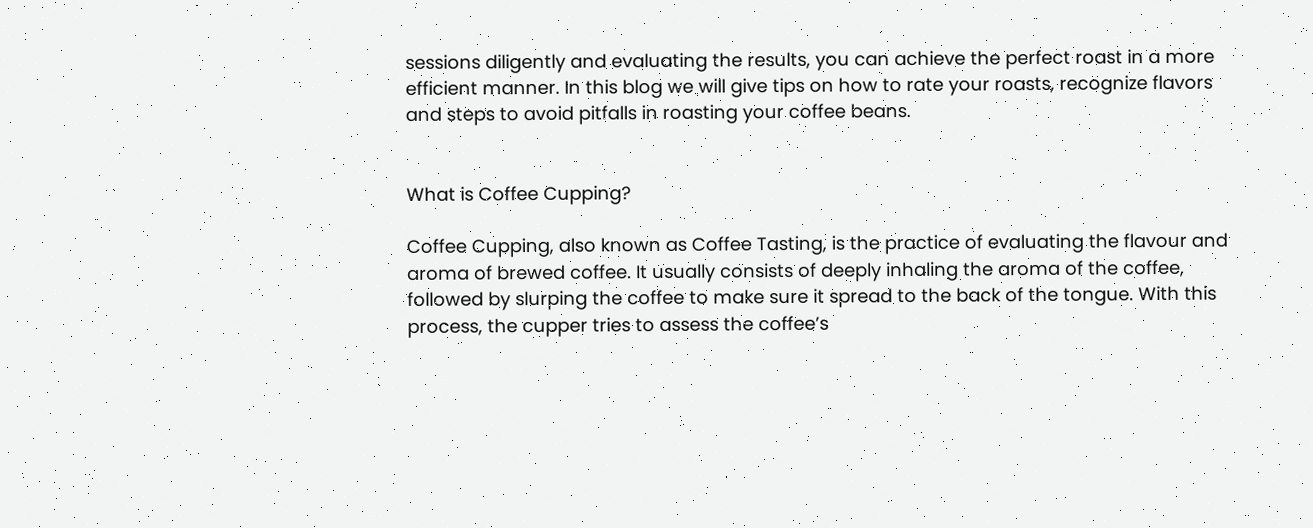sessions diligently and evaluating the results, you can achieve the perfect roast in a more efficient manner. In this blog we will give tips on how to rate your roasts, recognize flavors and steps to avoid pitfalls in roasting your coffee beans.


What is Coffee Cupping?

Coffee Cupping, also known as Coffee Tasting, is the practice of evaluating the flavour and aroma of brewed coffee. It usually consists of deeply inhaling the aroma of the coffee, followed by slurping the coffee to make sure it spread to the back of the tongue. With this process, the cupper tries to assess the coffee’s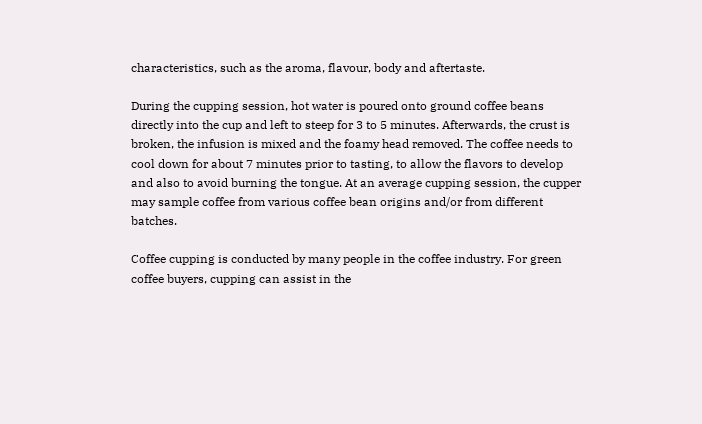characteristics, such as the aroma, flavour, body and aftertaste.

During the cupping session, hot water is poured onto ground coffee beans directly into the cup and left to steep for 3 to 5 minutes. Afterwards, the crust is broken, the infusion is mixed and the foamy head removed. The coffee needs to cool down for about 7 minutes prior to tasting, to allow the flavors to develop and also to avoid burning the tongue. At an average cupping session, the cupper may sample coffee from various coffee bean origins and/or from different batches.

Coffee cupping is conducted by many people in the coffee industry. For green coffee buyers, cupping can assist in the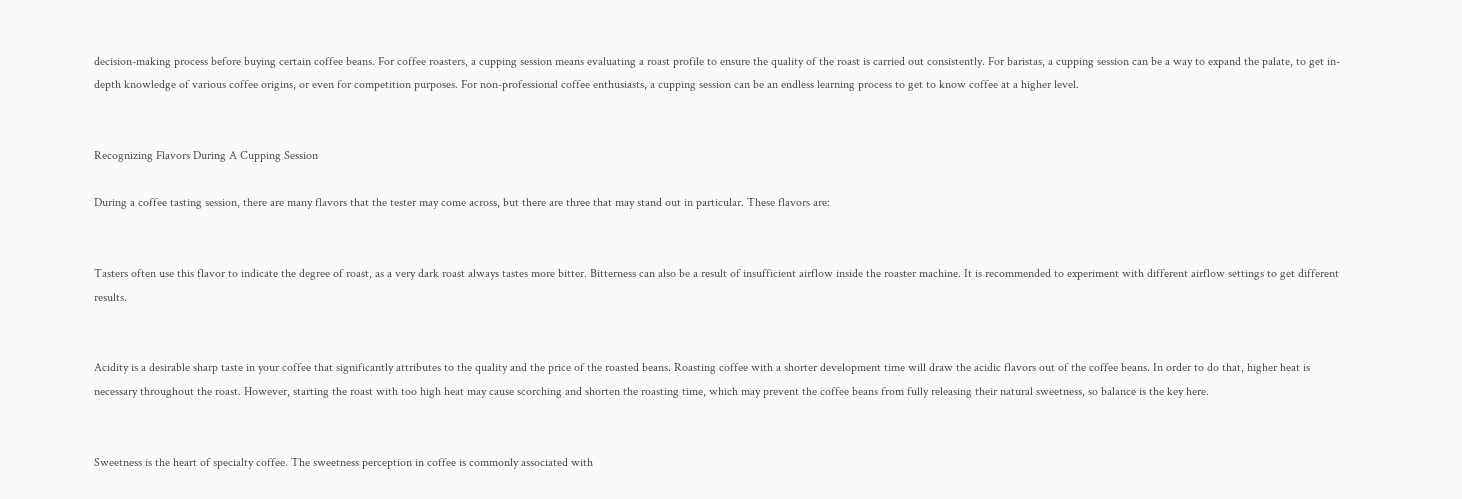decision-making process before buying certain coffee beans. For coffee roasters, a cupping session means evaluating a roast profile to ensure the quality of the roast is carried out consistently. For baristas, a cupping session can be a way to expand the palate, to get in-depth knowledge of various coffee origins, or even for competition purposes. For non-professional coffee enthusiasts, a cupping session can be an endless learning process to get to know coffee at a higher level.


Recognizing Flavors During A Cupping Session

During a coffee tasting session, there are many flavors that the tester may come across, but there are three that may stand out in particular. These flavors are:


Tasters often use this flavor to indicate the degree of roast, as a very dark roast always tastes more bitter. Bitterness can also be a result of insufficient airflow inside the roaster machine. It is recommended to experiment with different airflow settings to get different results.


Acidity is a desirable sharp taste in your coffee that significantly attributes to the quality and the price of the roasted beans. Roasting coffee with a shorter development time will draw the acidic flavors out of the coffee beans. In order to do that, higher heat is necessary throughout the roast. However, starting the roast with too high heat may cause scorching and shorten the roasting time, which may prevent the coffee beans from fully releasing their natural sweetness, so balance is the key here.


Sweetness is the heart of specialty coffee. The sweetness perception in coffee is commonly associated with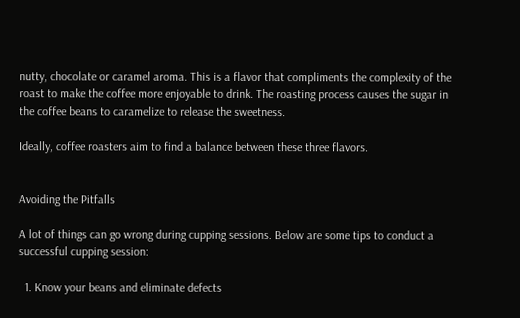nutty, chocolate or caramel aroma. This is a flavor that compliments the complexity of the roast to make the coffee more enjoyable to drink. The roasting process causes the sugar in the coffee beans to caramelize to release the sweetness.

Ideally, coffee roasters aim to find a balance between these three flavors.


Avoiding the Pitfalls

A lot of things can go wrong during cupping sessions. Below are some tips to conduct a successful cupping session:

  1. Know your beans and eliminate defects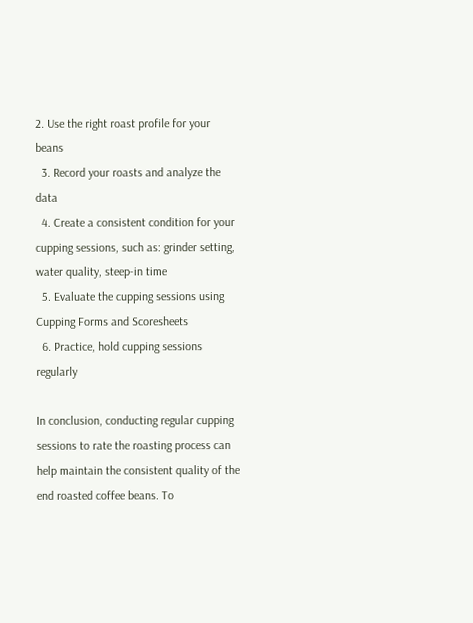2. Use the right roast profile for your beans
  3. Record your roasts and analyze the data
  4. Create a consistent condition for your cupping sessions, such as: grinder setting, water quality, steep-in time
  5. Evaluate the cupping sessions using Cupping Forms and Scoresheets
  6. Practice, hold cupping sessions regularly

In conclusion, conducting regular cupping sessions to rate the roasting process can help maintain the consistent quality of the end roasted coffee beans. To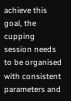achieve this goal, the cupping session needs to be organised with consistent parameters and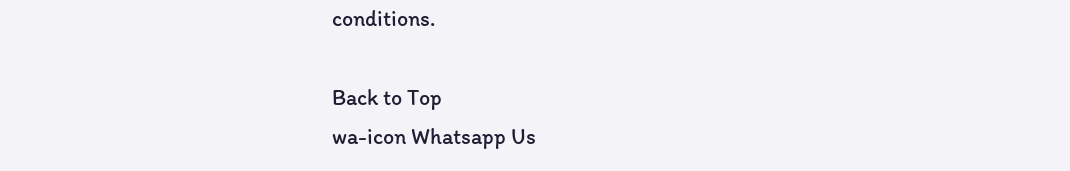conditions.

Back to Top
wa-icon Whatsapp Us